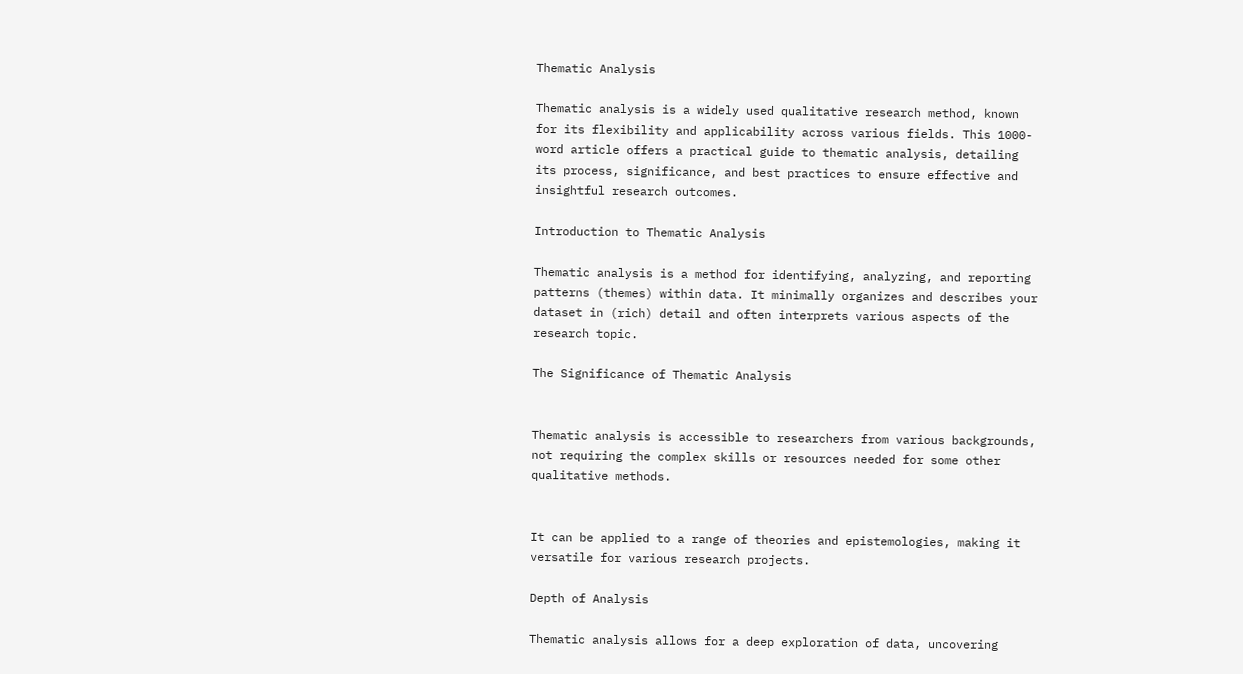Thematic Analysis

Thematic analysis is a widely used qualitative research method, known for its flexibility and applicability across various fields. This 1000-word article offers a practical guide to thematic analysis, detailing its process, significance, and best practices to ensure effective and insightful research outcomes.

Introduction to Thematic Analysis

Thematic analysis is a method for identifying, analyzing, and reporting patterns (themes) within data. It minimally organizes and describes your dataset in (rich) detail and often interprets various aspects of the research topic.

The Significance of Thematic Analysis


Thematic analysis is accessible to researchers from various backgrounds, not requiring the complex skills or resources needed for some other qualitative methods.


It can be applied to a range of theories and epistemologies, making it versatile for various research projects.

Depth of Analysis

Thematic analysis allows for a deep exploration of data, uncovering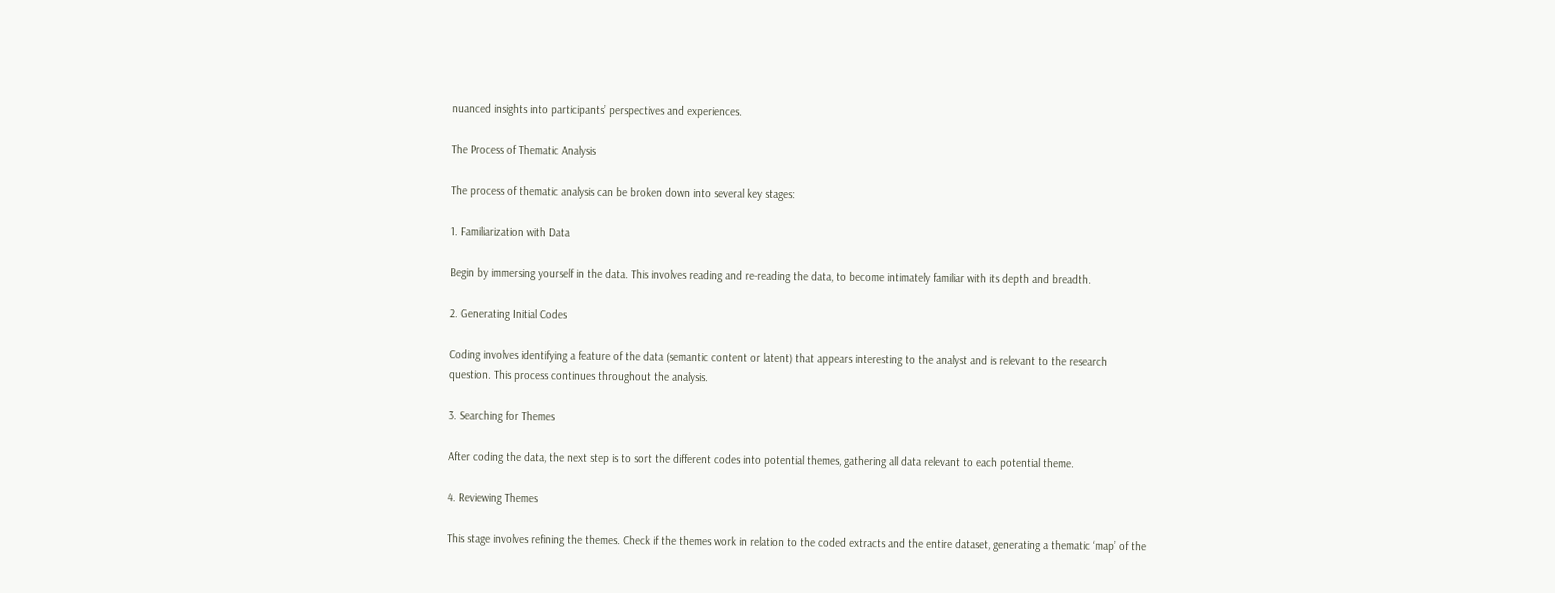nuanced insights into participants’ perspectives and experiences.

The Process of Thematic Analysis

The process of thematic analysis can be broken down into several key stages:

1. Familiarization with Data

Begin by immersing yourself in the data. This involves reading and re-reading the data, to become intimately familiar with its depth and breadth.

2. Generating Initial Codes

Coding involves identifying a feature of the data (semantic content or latent) that appears interesting to the analyst and is relevant to the research question. This process continues throughout the analysis.

3. Searching for Themes

After coding the data, the next step is to sort the different codes into potential themes, gathering all data relevant to each potential theme.

4. Reviewing Themes

This stage involves refining the themes. Check if the themes work in relation to the coded extracts and the entire dataset, generating a thematic ‘map’ of the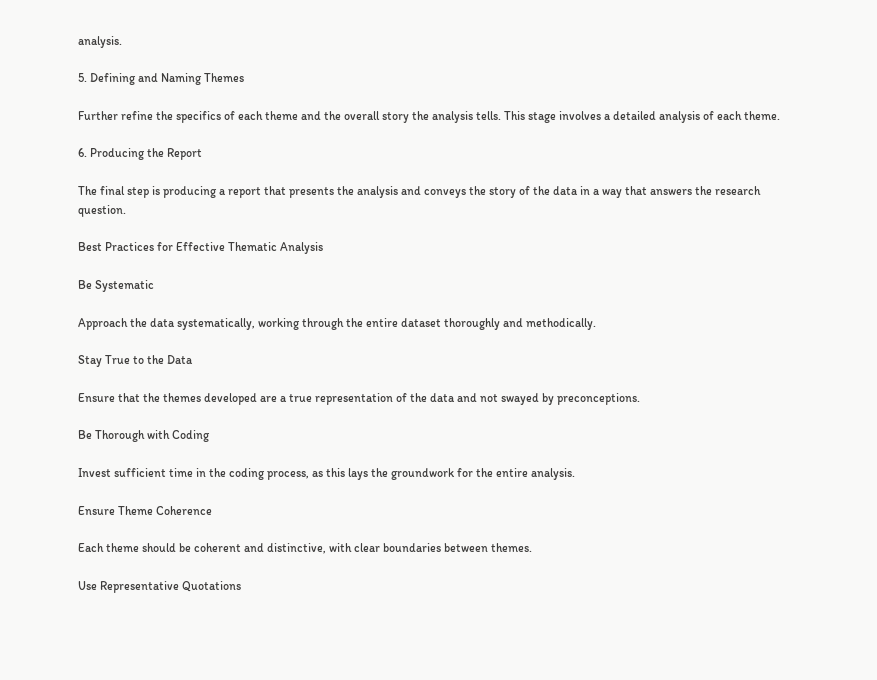analysis.

5. Defining and Naming Themes

Further refine the specifics of each theme and the overall story the analysis tells. This stage involves a detailed analysis of each theme.

6. Producing the Report

The final step is producing a report that presents the analysis and conveys the story of the data in a way that answers the research question.

Best Practices for Effective Thematic Analysis

Be Systematic

Approach the data systematically, working through the entire dataset thoroughly and methodically.

Stay True to the Data

Ensure that the themes developed are a true representation of the data and not swayed by preconceptions.

Be Thorough with Coding

Invest sufficient time in the coding process, as this lays the groundwork for the entire analysis.

Ensure Theme Coherence

Each theme should be coherent and distinctive, with clear boundaries between themes.

Use Representative Quotations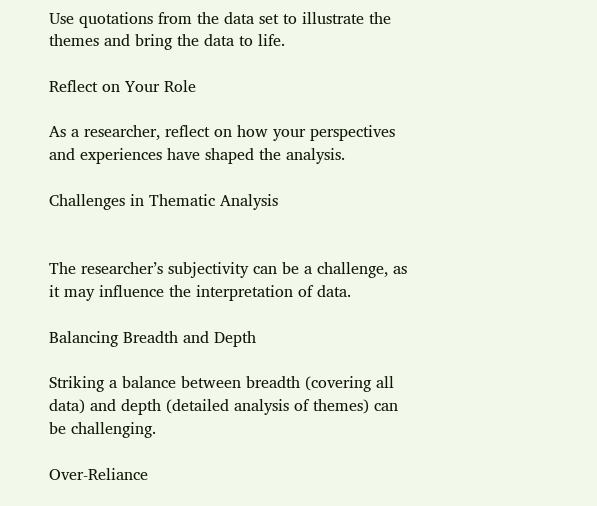Use quotations from the data set to illustrate the themes and bring the data to life.

Reflect on Your Role

As a researcher, reflect on how your perspectives and experiences have shaped the analysis.

Challenges in Thematic Analysis


The researcher’s subjectivity can be a challenge, as it may influence the interpretation of data.

Balancing Breadth and Depth

Striking a balance between breadth (covering all data) and depth (detailed analysis of themes) can be challenging.

Over-Reliance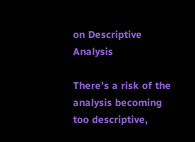on Descriptive Analysis

There’s a risk of the analysis becoming too descriptive,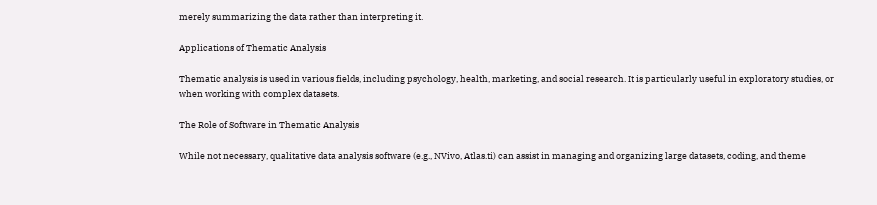merely summarizing the data rather than interpreting it.

Applications of Thematic Analysis

Thematic analysis is used in various fields, including psychology, health, marketing, and social research. It is particularly useful in exploratory studies, or when working with complex datasets.

The Role of Software in Thematic Analysis

While not necessary, qualitative data analysis software (e.g., NVivo, Atlas.ti) can assist in managing and organizing large datasets, coding, and theme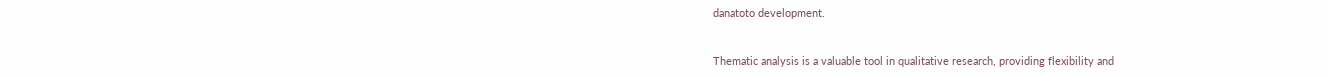danatoto development.


Thematic analysis is a valuable tool in qualitative research, providing flexibility and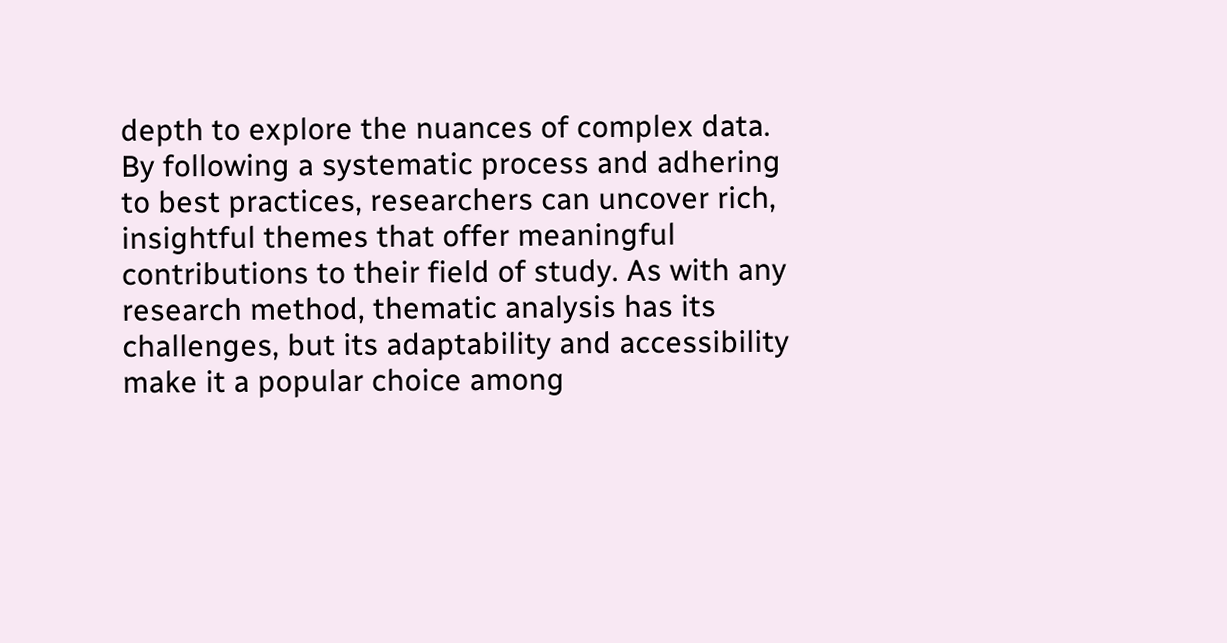depth to explore the nuances of complex data. By following a systematic process and adhering to best practices, researchers can uncover rich, insightful themes that offer meaningful contributions to their field of study. As with any research method, thematic analysis has its challenges, but its adaptability and accessibility make it a popular choice among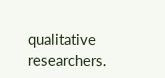qualitative researchers.